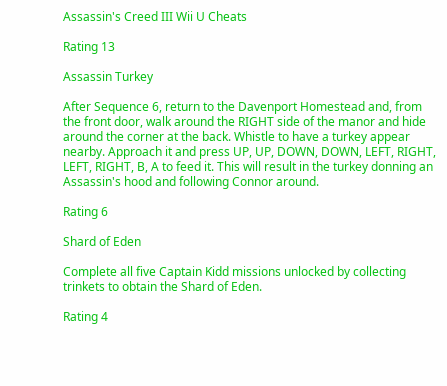Assassin's Creed III Wii U Cheats

Rating 13

Assassin Turkey

After Sequence 6, return to the Davenport Homestead and, from the front door, walk around the RIGHT side of the manor and hide around the corner at the back. Whistle to have a turkey appear nearby. Approach it and press UP, UP, DOWN, DOWN, LEFT, RIGHT, LEFT, RIGHT, B, A to feed it. This will result in the turkey donning an Assassin's hood and following Connor around.

Rating 6

Shard of Eden

Complete all five Captain Kidd missions unlocked by collecting trinkets to obtain the Shard of Eden.

Rating 4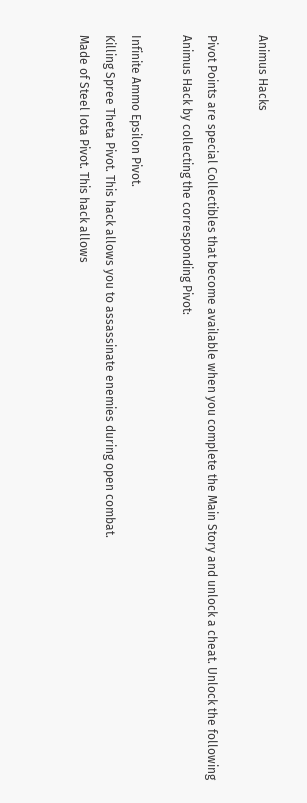Animus Hacks

Pivot Points are special Collectibles that become available when you complete the Main Story and unlock a cheat. Unlock the following Animus Hack by collecting the corresponding Pivot:

Infinite Ammo Epsilon Pivot.
Killing Spree Theta Pivot. This hack allows you to assassinate enemies during open combat.
Made of Steel Iota Pivot. This hack allows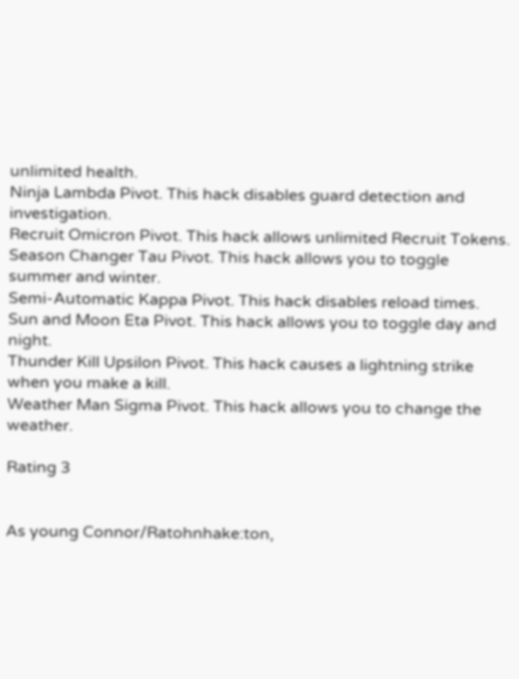unlimited health.
Ninja Lambda Pivot. This hack disables guard detection and investigation.
Recruit Omicron Pivot. This hack allows unlimited Recruit Tokens.
Season Changer Tau Pivot. This hack allows you to toggle summer and winter.
Semi-Automatic Kappa Pivot. This hack disables reload times.
Sun and Moon Eta Pivot. This hack allows you to toggle day and night.
Thunder Kill Upsilon Pivot. This hack causes a lightning strike when you make a kill.
Weather Man Sigma Pivot. This hack allows you to change the weather.

Rating 3


As young Connor/Ratohnhake:ton,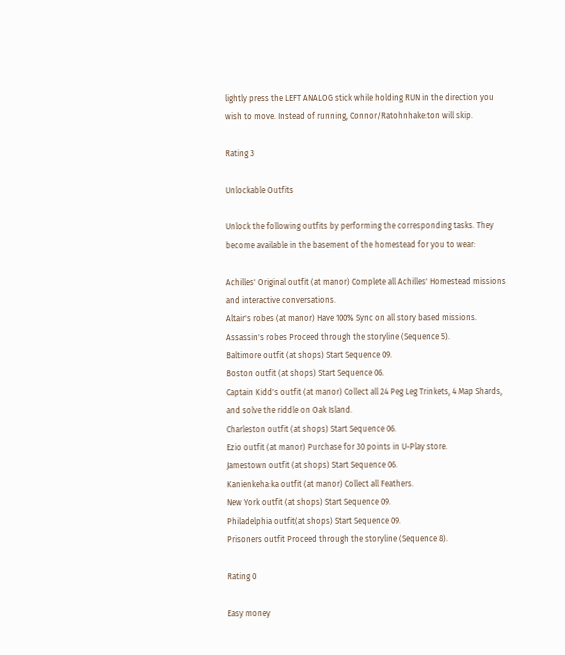lightly press the LEFT ANALOG stick while holding RUN in the direction you wish to move. Instead of running, Connor/Ratohnhake:ton will skip.

Rating 3

Unlockable Outfits

Unlock the following outfits by performing the corresponding tasks. They become available in the basement of the homestead for you to wear:

Achilles' Original outfit (at manor) Complete all Achilles' Homestead missions and interactive conversations.
Altair's robes (at manor) Have 100% Sync on all story based missions.
Assassin's robes Proceed through the storyline (Sequence 5).
Baltimore outfit (at shops) Start Sequence 09.
Boston outfit (at shops) Start Sequence 06.
Captain Kidd's outfit (at manor) Collect all 24 Peg Leg Trinkets, 4 Map Shards, and solve the riddle on Oak Island.
Charleston outfit (at shops) Start Sequence 06.
Ezio outfit (at manor) Purchase for 30 points in U-Play store.
Jamestown outfit (at shops) Start Sequence 06.
Kanienkeha:ka outfit (at manor) Collect all Feathers.
New York outfit (at shops) Start Sequence 09.
Philadelphia outfit(at shops) Start Sequence 09.
Prisoners outfit Proceed through the storyline (Sequence 8).

Rating 0

Easy money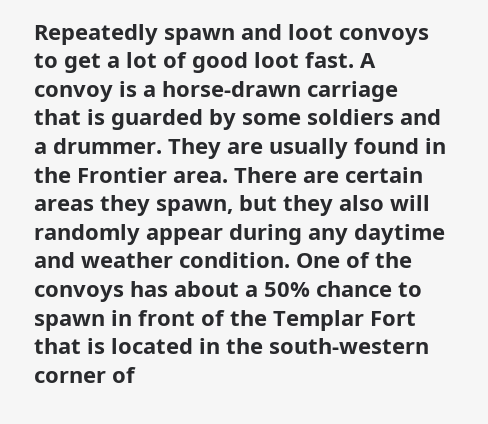Repeatedly spawn and loot convoys to get a lot of good loot fast. A convoy is a horse-drawn carriage that is guarded by some soldiers and a drummer. They are usually found in the Frontier area. There are certain areas they spawn, but they also will randomly appear during any daytime and weather condition. One of the convoys has about a 50% chance to spawn in front of the Templar Fort that is located in the south-western corner of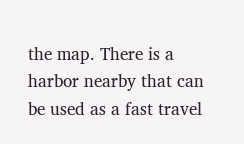the map. There is a harbor nearby that can be used as a fast travel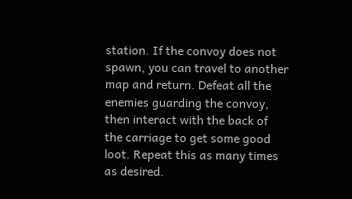station. If the convoy does not spawn, you can travel to another map and return. Defeat all the enemies guarding the convoy, then interact with the back of the carriage to get some good loot. Repeat this as many times as desired.